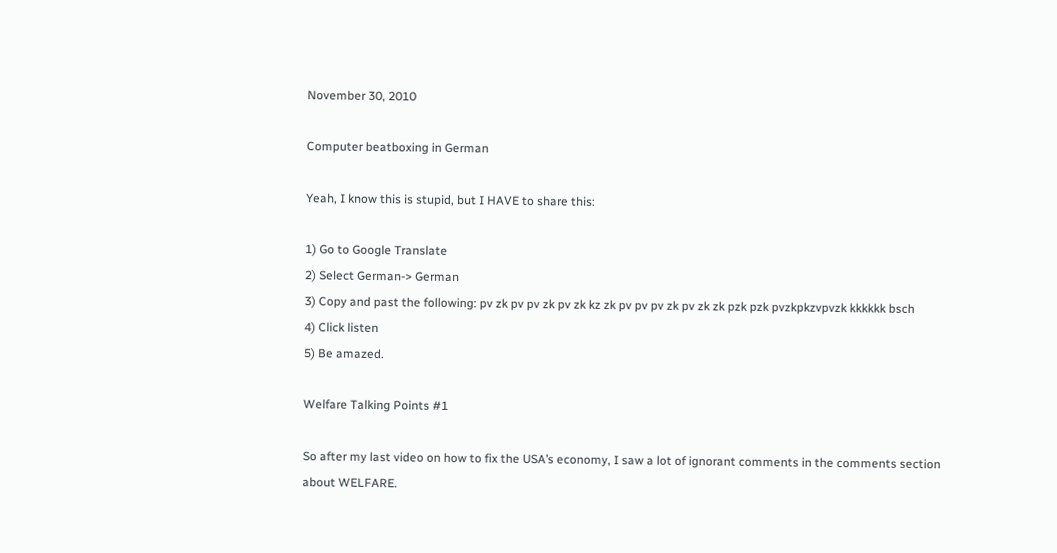November 30, 2010

Computer beatboxing in German

Yeah, I know this is stupid, but I HAVE to share this:

1) Go to Google Translate
2) Select German-> German
3) Copy and past the following: pv zk pv pv zk pv zk kz zk pv pv pv zk pv zk zk pzk pzk pvzkpkzvpvzk kkkkkk bsch
4) Click listen
5) Be amazed.

Welfare Talking Points #1

So after my last video on how to fix the USA’s economy, I saw a lot of ignorant comments in the comments section about WELFARE.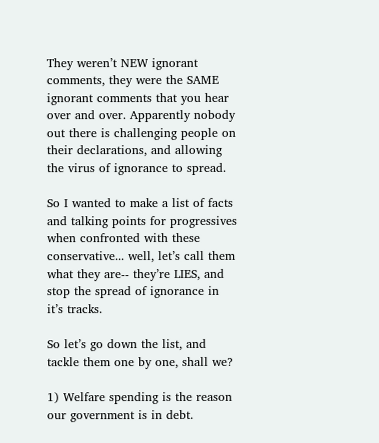They weren’t NEW ignorant comments, they were the SAME ignorant comments that you hear over and over. Apparently nobody out there is challenging people on their declarations, and allowing the virus of ignorance to spread.

So I wanted to make a list of facts and talking points for progressives when confronted with these conservative... well, let’s call them what they are-- they’re LIES, and stop the spread of ignorance in it’s tracks.

So let’s go down the list, and tackle them one by one, shall we?

1) Welfare spending is the reason our government is in debt.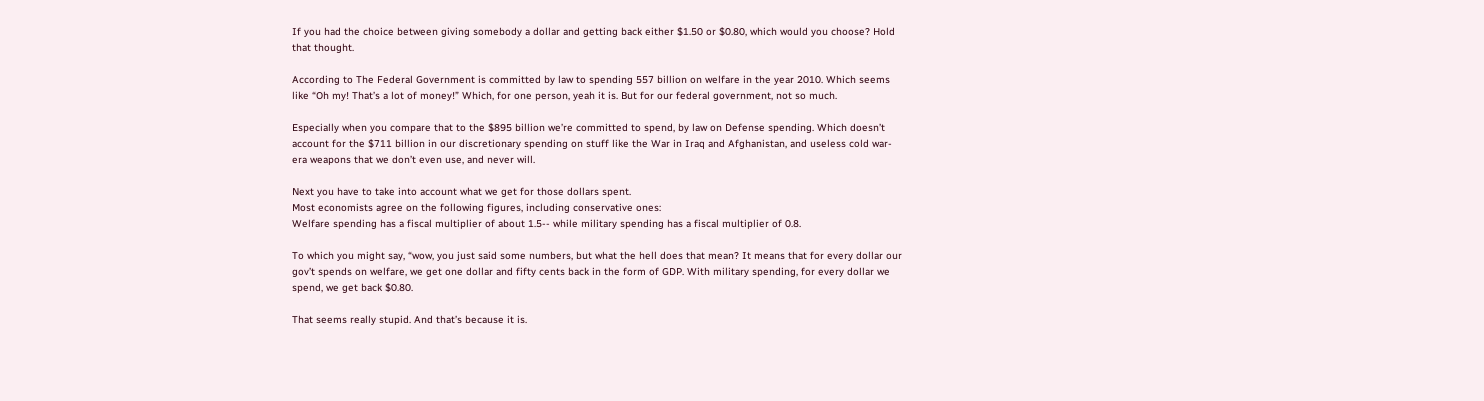If you had the choice between giving somebody a dollar and getting back either $1.50 or $0.80, which would you choose? Hold that thought.

According to The Federal Government is committed by law to spending 557 billion on welfare in the year 2010. Which seems like “Oh my! That’s a lot of money!” Which, for one person, yeah it is. But for our federal government, not so much.

Especially when you compare that to the $895 billion we’re committed to spend, by law on Defense spending. Which doesn’t account for the $711 billion in our discretionary spending on stuff like the War in Iraq and Afghanistan, and useless cold war-era weapons that we don’t even use, and never will.

Next you have to take into account what we get for those dollars spent.
Most economists agree on the following figures, including conservative ones:
Welfare spending has a fiscal multiplier of about 1.5-- while military spending has a fiscal multiplier of 0.8.

To which you might say, “wow, you just said some numbers, but what the hell does that mean? It means that for every dollar our gov’t spends on welfare, we get one dollar and fifty cents back in the form of GDP. With military spending, for every dollar we spend, we get back $0.80.

That seems really stupid. And that’s because it is.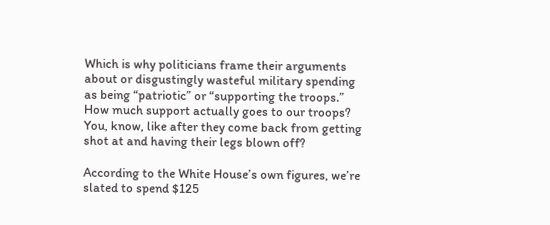Which is why politicians frame their arguments about or disgustingly wasteful military spending as being “patriotic” or “supporting the troops.”
How much support actually goes to our troops? You, know, like after they come back from getting shot at and having their legs blown off?

According to the White House’s own figures, we’re slated to spend $125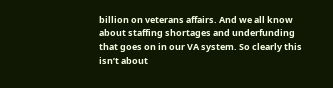billion on veterans affairs. And we all know about staffing shortages and underfunding that goes on in our VA system. So clearly this isn’t about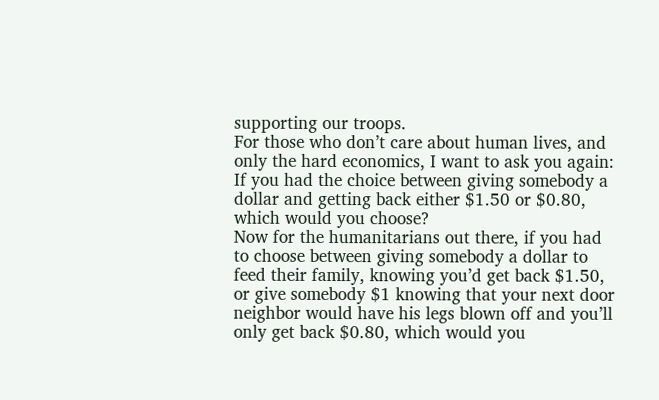supporting our troops.
For those who don’t care about human lives, and only the hard economics, I want to ask you again: If you had the choice between giving somebody a dollar and getting back either $1.50 or $0.80, which would you choose?
Now for the humanitarians out there, if you had to choose between giving somebody a dollar to feed their family, knowing you’d get back $1.50, or give somebody $1 knowing that your next door neighbor would have his legs blown off and you’ll only get back $0.80, which would you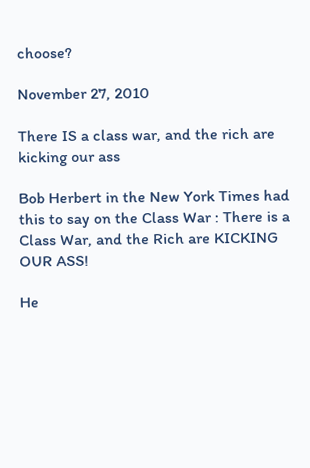choose?

November 27, 2010

There IS a class war, and the rich are kicking our ass

Bob Herbert in the New York Times had this to say on the Class War : There is a Class War, and the Rich are KICKING OUR ASS!

He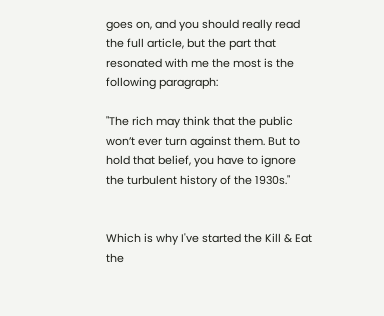goes on, and you should really read the full article, but the part that resonated with me the most is the following paragraph:

"The rich may think that the public won’t ever turn against them. But to hold that belief, you have to ignore the turbulent history of the 1930s."


Which is why I've started the Kill & Eat the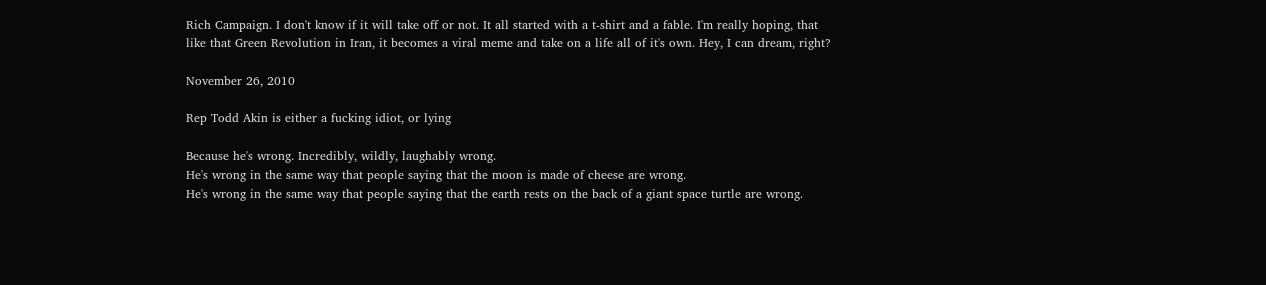Rich Campaign. I don't know if it will take off or not. It all started with a t-shirt and a fable. I'm really hoping, that like that Green Revolution in Iran, it becomes a viral meme and take on a life all of it's own. Hey, I can dream, right?

November 26, 2010

Rep Todd Akin is either a fucking idiot, or lying

Because he's wrong. Incredibly, wildly, laughably wrong.
He's wrong in the same way that people saying that the moon is made of cheese are wrong.
He's wrong in the same way that people saying that the earth rests on the back of a giant space turtle are wrong.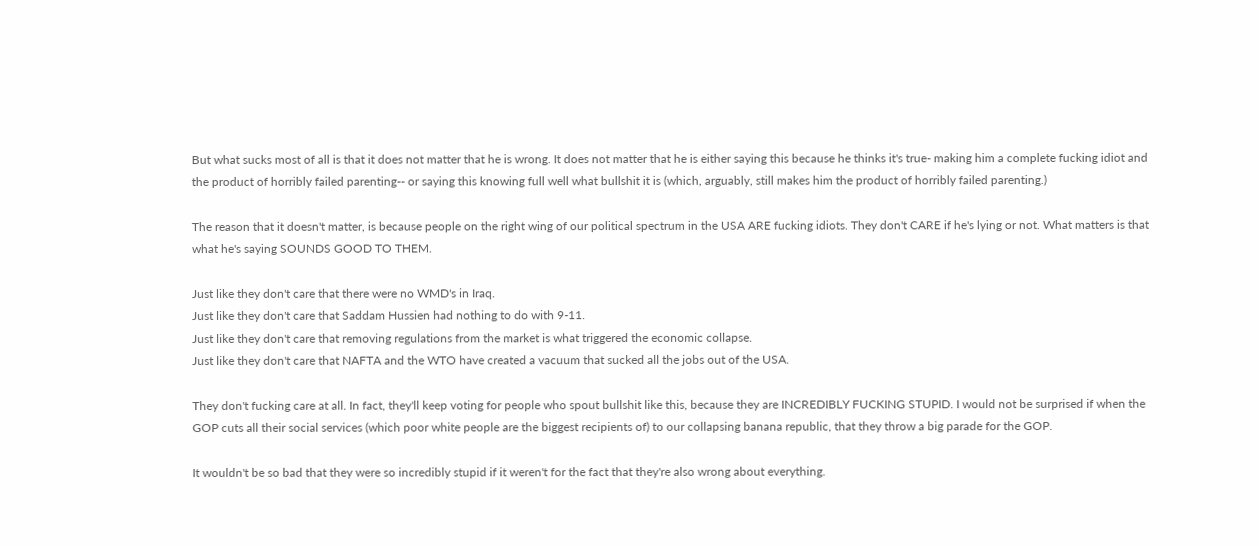But what sucks most of all is that it does not matter that he is wrong. It does not matter that he is either saying this because he thinks it's true- making him a complete fucking idiot and the product of horribly failed parenting-- or saying this knowing full well what bullshit it is (which, arguably, still makes him the product of horribly failed parenting.)

The reason that it doesn't matter, is because people on the right wing of our political spectrum in the USA ARE fucking idiots. They don't CARE if he's lying or not. What matters is that what he's saying SOUNDS GOOD TO THEM.

Just like they don't care that there were no WMD's in Iraq.
Just like they don't care that Saddam Hussien had nothing to do with 9-11.
Just like they don't care that removing regulations from the market is what triggered the economic collapse.
Just like they don't care that NAFTA and the WTO have created a vacuum that sucked all the jobs out of the USA.

They don't fucking care at all. In fact, they'll keep voting for people who spout bullshit like this, because they are INCREDIBLY FUCKING STUPID. I would not be surprised if when the GOP cuts all their social services (which poor white people are the biggest recipients of) to our collapsing banana republic, that they throw a big parade for the GOP.

It wouldn't be so bad that they were so incredibly stupid if it weren't for the fact that they're also wrong about everything.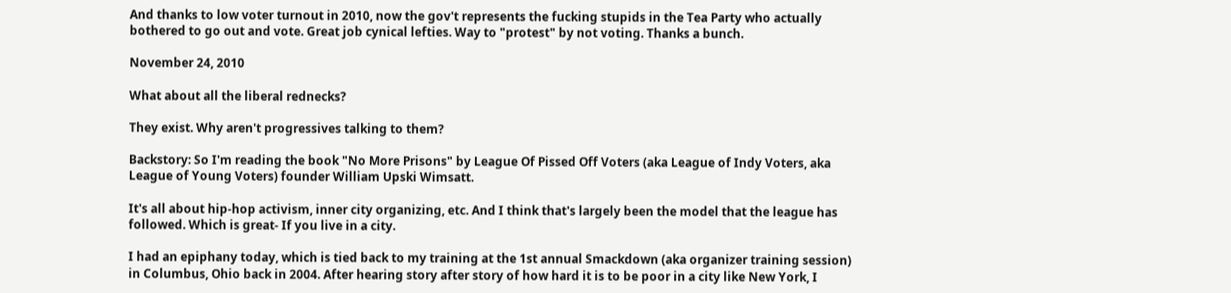And thanks to low voter turnout in 2010, now the gov't represents the fucking stupids in the Tea Party who actually bothered to go out and vote. Great job cynical lefties. Way to "protest" by not voting. Thanks a bunch.

November 24, 2010

What about all the liberal rednecks?

They exist. Why aren't progressives talking to them?

Backstory: So I'm reading the book "No More Prisons" by League Of Pissed Off Voters (aka League of Indy Voters, aka League of Young Voters) founder William Upski Wimsatt.

It's all about hip-hop activism, inner city organizing, etc. And I think that's largely been the model that the league has followed. Which is great- If you live in a city.

I had an epiphany today, which is tied back to my training at the 1st annual Smackdown (aka organizer training session) in Columbus, Ohio back in 2004. After hearing story after story of how hard it is to be poor in a city like New York, I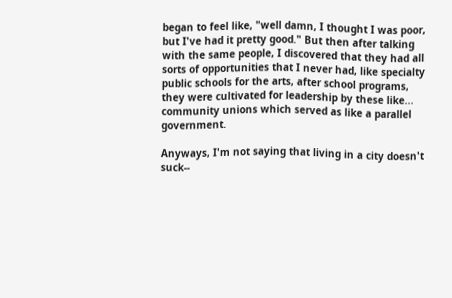began to feel like, "well damn, I thought I was poor, but I've had it pretty good." But then after talking with the same people, I discovered that they had all sorts of opportunities that I never had, like specialty public schools for the arts, after school programs, they were cultivated for leadership by these like... community unions which served as like a parallel government.

Anyways, I'm not saying that living in a city doesn't suck--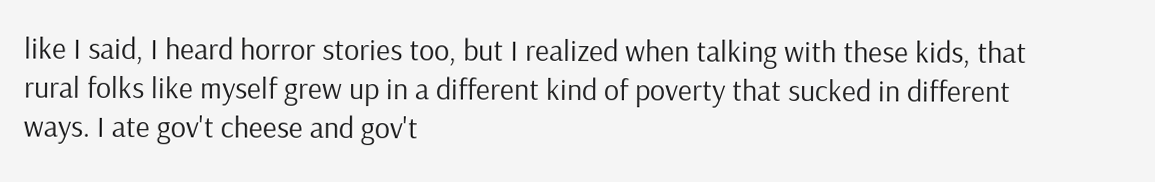like I said, I heard horror stories too, but I realized when talking with these kids, that rural folks like myself grew up in a different kind of poverty that sucked in different ways. I ate gov't cheese and gov't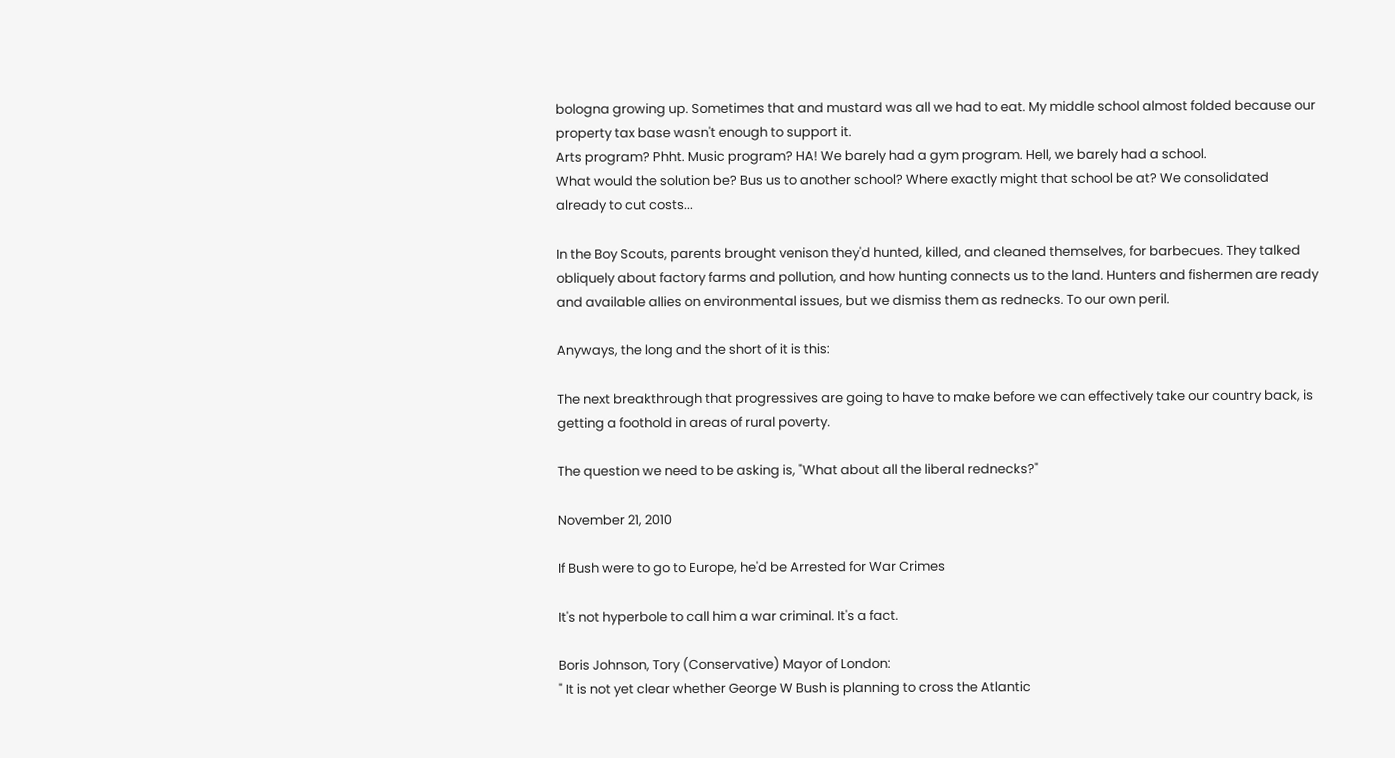bologna growing up. Sometimes that and mustard was all we had to eat. My middle school almost folded because our property tax base wasn't enough to support it.
Arts program? Phht. Music program? HA! We barely had a gym program. Hell, we barely had a school.
What would the solution be? Bus us to another school? Where exactly might that school be at? We consolidated already to cut costs...

In the Boy Scouts, parents brought venison they'd hunted, killed, and cleaned themselves, for barbecues. They talked obliquely about factory farms and pollution, and how hunting connects us to the land. Hunters and fishermen are ready and available allies on environmental issues, but we dismiss them as rednecks. To our own peril.

Anyways, the long and the short of it is this:

The next breakthrough that progressives are going to have to make before we can effectively take our country back, is getting a foothold in areas of rural poverty.

The question we need to be asking is, "What about all the liberal rednecks?"

November 21, 2010

If Bush were to go to Europe, he'd be Arrested for War Crimes

It's not hyperbole to call him a war criminal. It's a fact.

Boris Johnson, Tory (Conservative) Mayor of London:
" It is not yet clear whether George W Bush is planning to cross the Atlantic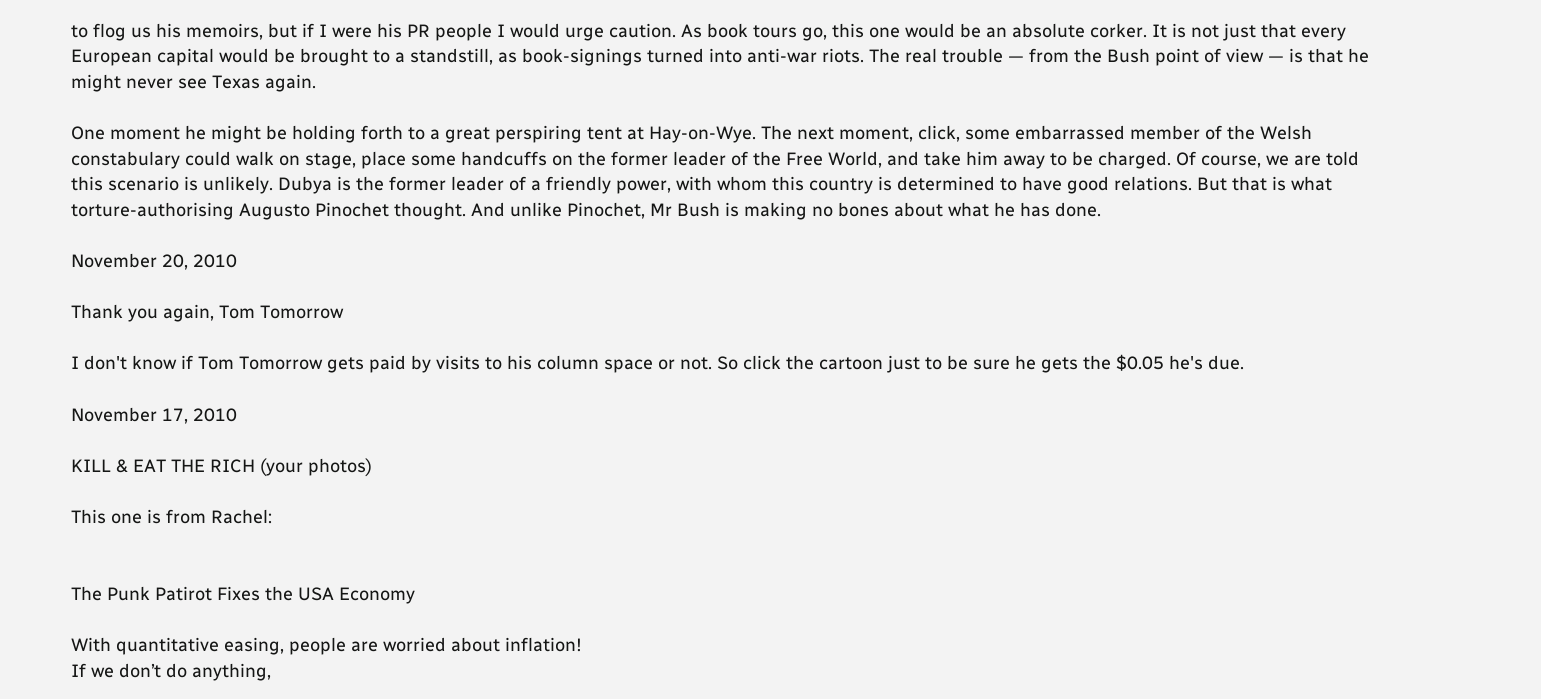to flog us his memoirs, but if I were his PR people I would urge caution. As book tours go, this one would be an absolute corker. It is not just that every European capital would be brought to a standstill, as book-signings turned into anti-war riots. The real trouble — from the Bush point of view — is that he might never see Texas again.

One moment he might be holding forth to a great perspiring tent at Hay-on-Wye. The next moment, click, some embarrassed member of the Welsh constabulary could walk on stage, place some handcuffs on the former leader of the Free World, and take him away to be charged. Of course, we are told this scenario is unlikely. Dubya is the former leader of a friendly power, with whom this country is determined to have good relations. But that is what torture-authorising Augusto Pinochet thought. And unlike Pinochet, Mr Bush is making no bones about what he has done.

November 20, 2010

Thank you again, Tom Tomorrow

I don't know if Tom Tomorrow gets paid by visits to his column space or not. So click the cartoon just to be sure he gets the $0.05 he's due.

November 17, 2010

KILL & EAT THE RICH (your photos)

This one is from Rachel:


The Punk Patirot Fixes the USA Economy

With quantitative easing, people are worried about inflation!
If we don’t do anything,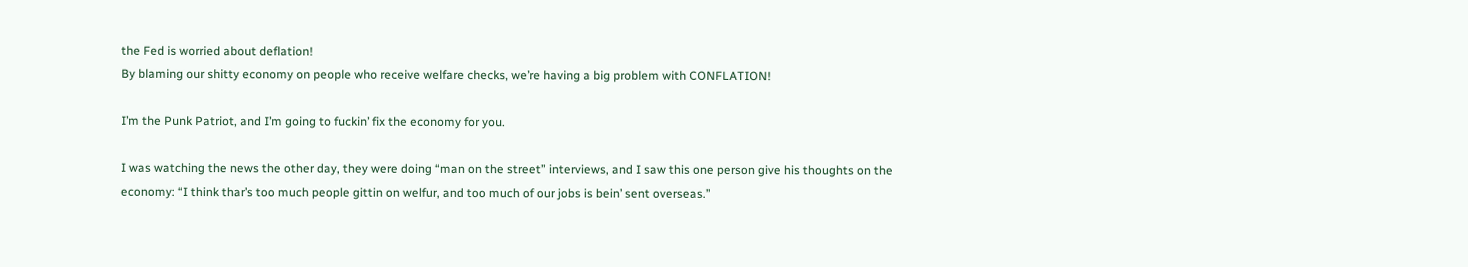the Fed is worried about deflation!
By blaming our shitty economy on people who receive welfare checks, we’re having a big problem with CONFLATION!

I’m the Punk Patriot, and I’m going to fuckin’ fix the economy for you.

I was watching the news the other day, they were doing “man on the street” interviews, and I saw this one person give his thoughts on the economy: “I think thar’s too much people gittin on welfur, and too much of our jobs is bein’ sent overseas.”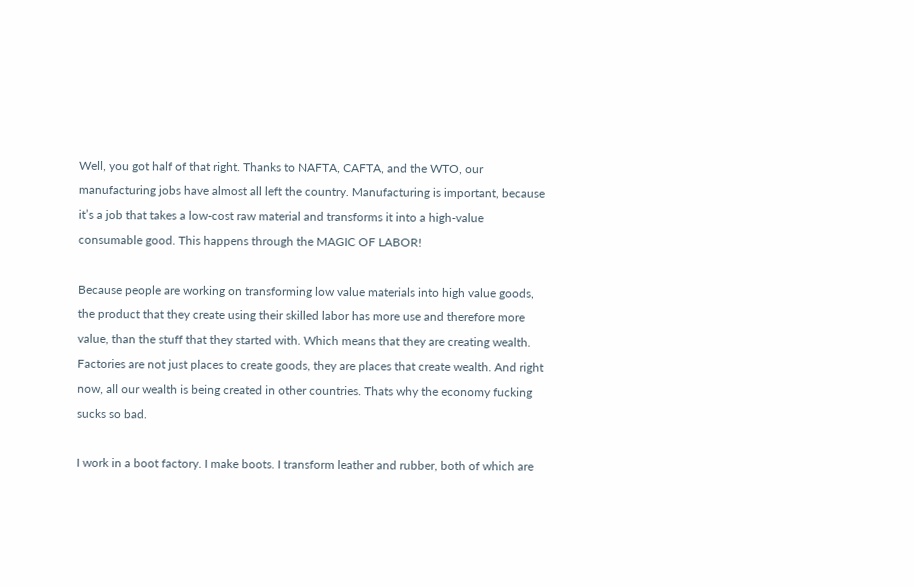Well, you got half of that right. Thanks to NAFTA, CAFTA, and the WTO, our manufacturing jobs have almost all left the country. Manufacturing is important, because it’s a job that takes a low-cost raw material and transforms it into a high-value consumable good. This happens through the MAGIC OF LABOR!

Because people are working on transforming low value materials into high value goods, the product that they create using their skilled labor has more use and therefore more value, than the stuff that they started with. Which means that they are creating wealth. Factories are not just places to create goods, they are places that create wealth. And right now, all our wealth is being created in other countries. Thats why the economy fucking sucks so bad.

I work in a boot factory. I make boots. I transform leather and rubber, both of which are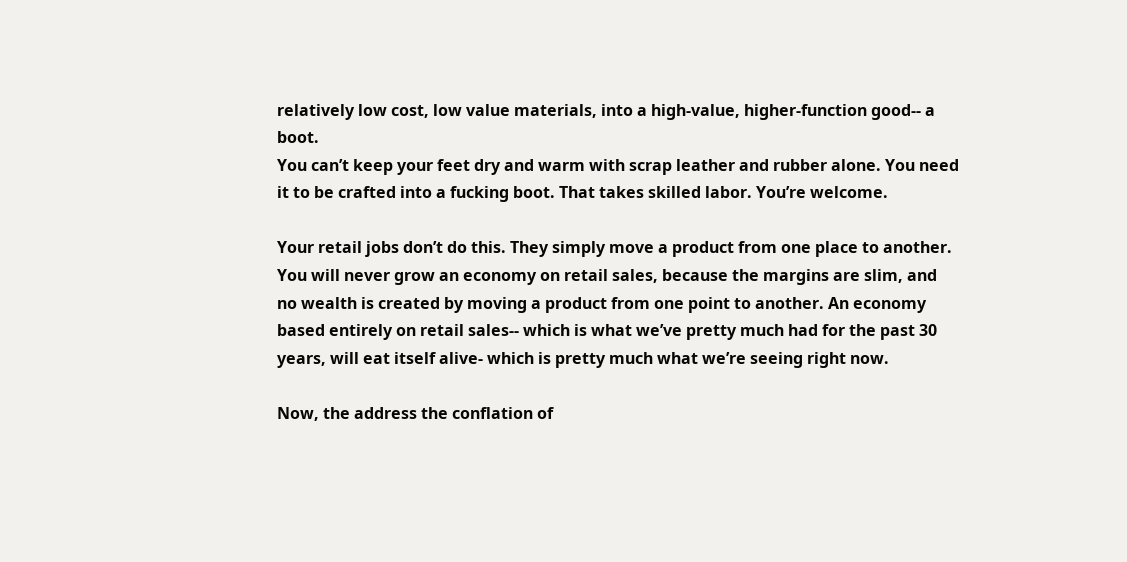relatively low cost, low value materials, into a high-value, higher-function good-- a boot.
You can’t keep your feet dry and warm with scrap leather and rubber alone. You need it to be crafted into a fucking boot. That takes skilled labor. You’re welcome.

Your retail jobs don’t do this. They simply move a product from one place to another. You will never grow an economy on retail sales, because the margins are slim, and no wealth is created by moving a product from one point to another. An economy based entirely on retail sales-- which is what we’ve pretty much had for the past 30 years, will eat itself alive- which is pretty much what we’re seeing right now.

Now, the address the conflation of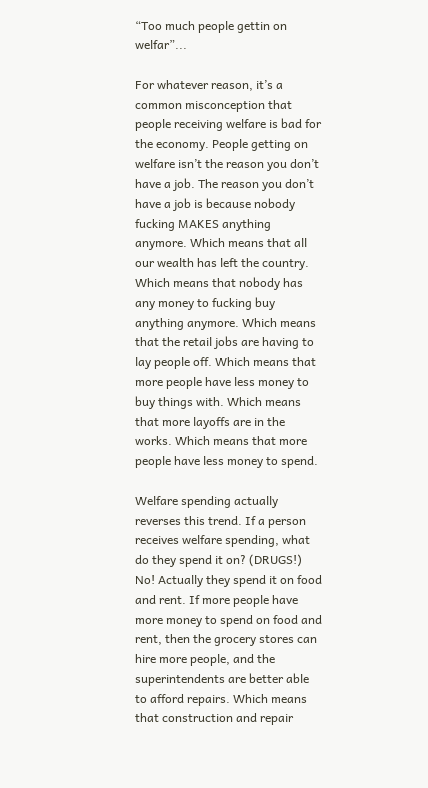“Too much people gettin on welfar”...

For whatever reason, it’s a common misconception that people receiving welfare is bad for the economy. People getting on welfare isn’t the reason you don’t have a job. The reason you don’t have a job is because nobody fucking MAKES anything anymore. Which means that all our wealth has left the country. Which means that nobody has any money to fucking buy anything anymore. Which means that the retail jobs are having to lay people off. Which means that more people have less money to buy things with. Which means that more layoffs are in the works. Which means that more people have less money to spend.

Welfare spending actually reverses this trend. If a person receives welfare spending, what do they spend it on? (DRUGS!) No! Actually they spend it on food and rent. If more people have more money to spend on food and rent, then the grocery stores can hire more people, and the superintendents are better able to afford repairs. Which means that construction and repair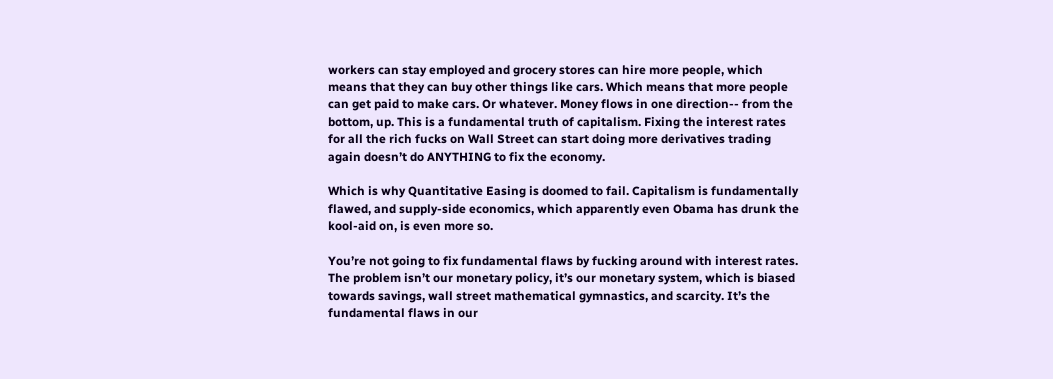workers can stay employed and grocery stores can hire more people, which means that they can buy other things like cars. Which means that more people can get paid to make cars. Or whatever. Money flows in one direction-- from the bottom, up. This is a fundamental truth of capitalism. Fixing the interest rates for all the rich fucks on Wall Street can start doing more derivatives trading again doesn’t do ANYTHING to fix the economy.

Which is why Quantitative Easing is doomed to fail. Capitalism is fundamentally flawed, and supply-side economics, which apparently even Obama has drunk the kool-aid on, is even more so.

You’re not going to fix fundamental flaws by fucking around with interest rates. The problem isn’t our monetary policy, it’s our monetary system, which is biased towards savings, wall street mathematical gymnastics, and scarcity. It’s the fundamental flaws in our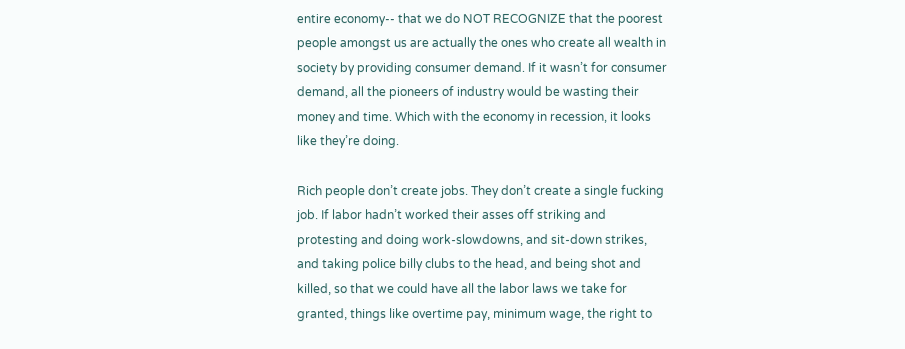entire economy-- that we do NOT RECOGNIZE that the poorest people amongst us are actually the ones who create all wealth in society by providing consumer demand. If it wasn’t for consumer demand, all the pioneers of industry would be wasting their money and time. Which with the economy in recession, it looks like they’re doing.

Rich people don’t create jobs. They don’t create a single fucking job. If labor hadn’t worked their asses off striking and protesting and doing work-slowdowns, and sit-down strikes, and taking police billy clubs to the head, and being shot and killed, so that we could have all the labor laws we take for granted, things like overtime pay, minimum wage, the right to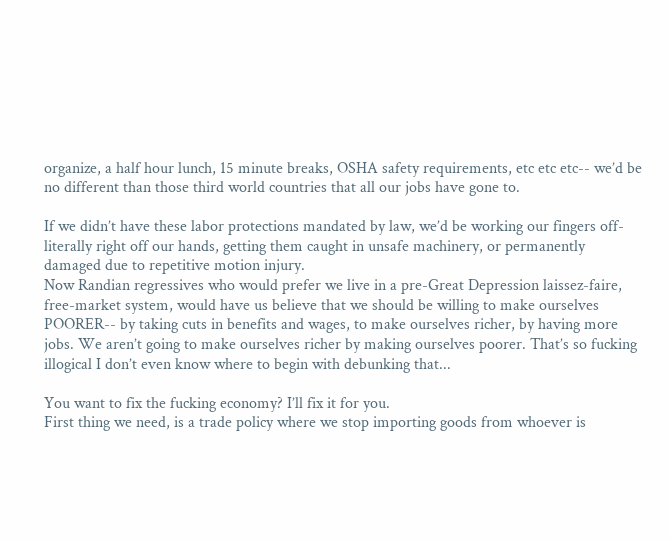organize, a half hour lunch, 15 minute breaks, OSHA safety requirements, etc etc etc-- we’d be no different than those third world countries that all our jobs have gone to.

If we didn’t have these labor protections mandated by law, we’d be working our fingers off- literally right off our hands, getting them caught in unsafe machinery, or permanently damaged due to repetitive motion injury.
Now Randian regressives who would prefer we live in a pre-Great Depression laissez-faire, free-market system, would have us believe that we should be willing to make ourselves POORER-- by taking cuts in benefits and wages, to make ourselves richer, by having more jobs. We aren’t going to make ourselves richer by making ourselves poorer. That’s so fucking illogical I don’t even know where to begin with debunking that...

You want to fix the fucking economy? I’ll fix it for you.
First thing we need, is a trade policy where we stop importing goods from whoever is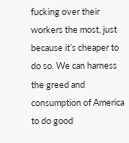fucking over their workers the most, just because it’s cheaper to do so. We can harness the greed and consumption of America to do good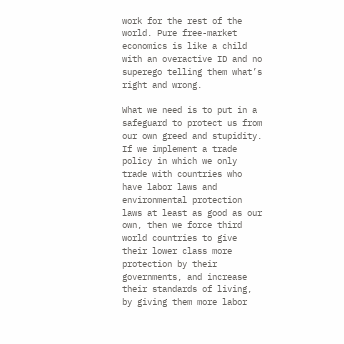work for the rest of the world. Pure free-market economics is like a child with an overactive ID and no superego telling them what’s right and wrong.

What we need is to put in a safeguard to protect us from our own greed and stupidity. If we implement a trade policy in which we only trade with countries who have labor laws and environmental protection laws at least as good as our own, then we force third world countries to give their lower class more protection by their governments, and increase their standards of living, by giving them more labor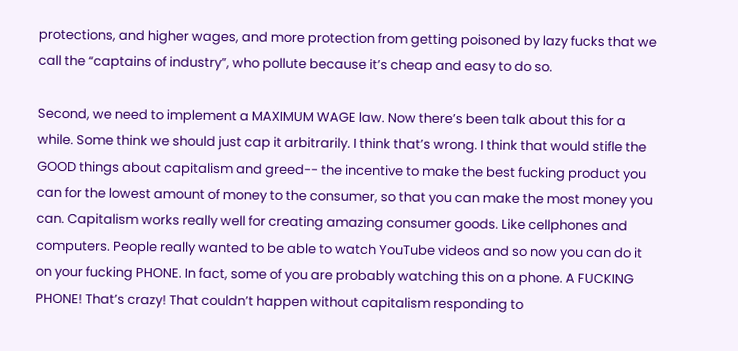protections, and higher wages, and more protection from getting poisoned by lazy fucks that we call the “captains of industry”, who pollute because it’s cheap and easy to do so.

Second, we need to implement a MAXIMUM WAGE law. Now there’s been talk about this for a while. Some think we should just cap it arbitrarily. I think that’s wrong. I think that would stifle the GOOD things about capitalism and greed-- the incentive to make the best fucking product you can for the lowest amount of money to the consumer, so that you can make the most money you can. Capitalism works really well for creating amazing consumer goods. Like cellphones and computers. People really wanted to be able to watch YouTube videos and so now you can do it on your fucking PHONE. In fact, some of you are probably watching this on a phone. A FUCKING PHONE! That’s crazy! That couldn’t happen without capitalism responding to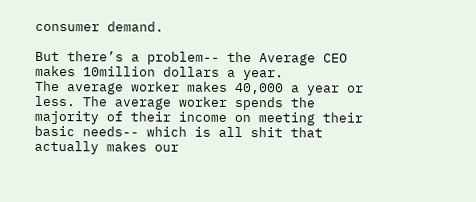consumer demand.

But there’s a problem-- the Average CEO makes 10million dollars a year.
The average worker makes 40,000 a year or less. The average worker spends the majority of their income on meeting their basic needs-- which is all shit that actually makes our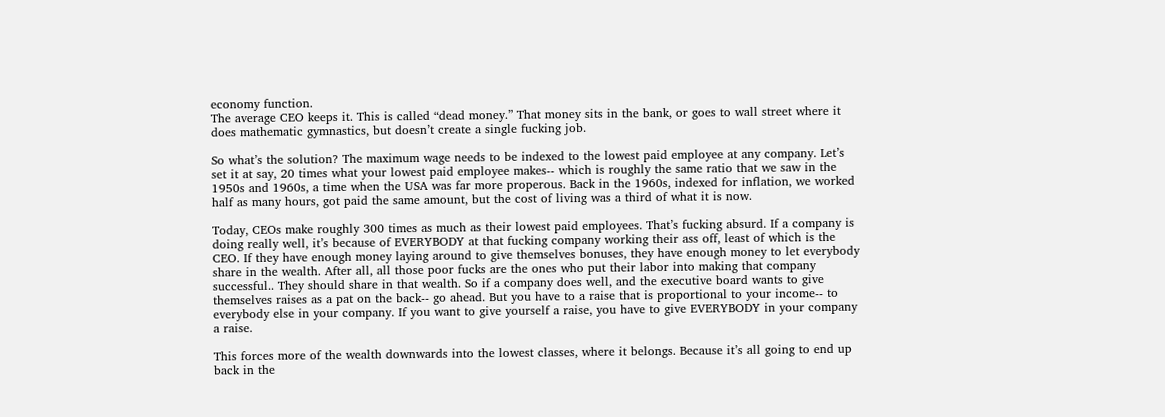economy function.
The average CEO keeps it. This is called “dead money.” That money sits in the bank, or goes to wall street where it does mathematic gymnastics, but doesn’t create a single fucking job.

So what’s the solution? The maximum wage needs to be indexed to the lowest paid employee at any company. Let’s set it at say, 20 times what your lowest paid employee makes-- which is roughly the same ratio that we saw in the 1950s and 1960s, a time when the USA was far more properous. Back in the 1960s, indexed for inflation, we worked half as many hours, got paid the same amount, but the cost of living was a third of what it is now.

Today, CEOs make roughly 300 times as much as their lowest paid employees. That’s fucking absurd. If a company is doing really well, it’s because of EVERYBODY at that fucking company working their ass off, least of which is the CEO. If they have enough money laying around to give themselves bonuses, they have enough money to let everybody share in the wealth. After all, all those poor fucks are the ones who put their labor into making that company successful.. They should share in that wealth. So if a company does well, and the executive board wants to give themselves raises as a pat on the back-- go ahead. But you have to a raise that is proportional to your income-- to everybody else in your company. If you want to give yourself a raise, you have to give EVERYBODY in your company a raise.

This forces more of the wealth downwards into the lowest classes, where it belongs. Because it’s all going to end up back in the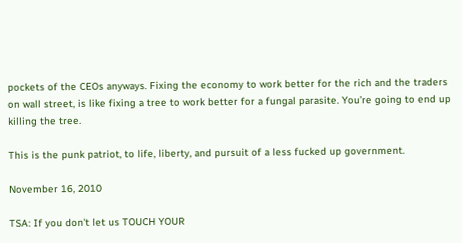pockets of the CEOs anyways. Fixing the economy to work better for the rich and the traders on wall street, is like fixing a tree to work better for a fungal parasite. You’re going to end up killing the tree.

This is the punk patriot, to life, liberty, and pursuit of a less fucked up government.

November 16, 2010

TSA: If you don't let us TOUCH YOUR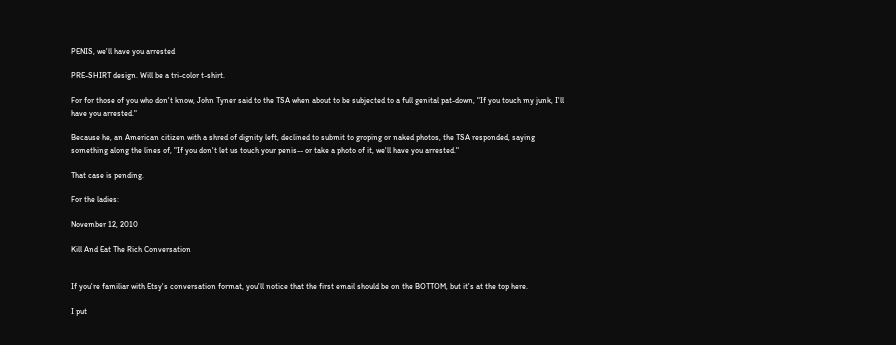PENIS, we'll have you arrested

PRE-SHIRT design. Will be a tri-color t-shirt.

For for those of you who don't know, John Tyner said to the TSA when about to be subjected to a full genital pat-down, "If you touch my junk, I'll have you arrested."

Because he, an American citizen with a shred of dignity left, declined to submit to groping or naked photos, the TSA responded, saying something along the lines of, "If you don't let us touch your penis-- or take a photo of it, we'll have you arrested."

That case is pending.

For the ladies:

November 12, 2010

Kill And Eat The Rich Conversation


If you're familiar with Etsy's conversation format, you'll notice that the first email should be on the BOTTOM, but it's at the top here.

I put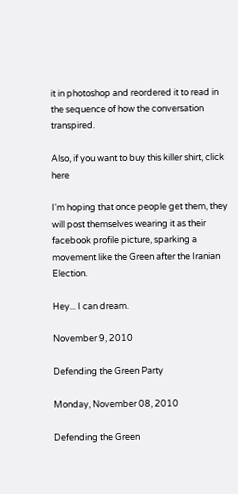it in photoshop and reordered it to read in the sequence of how the conversation transpired.

Also, if you want to buy this killer shirt, click here

I'm hoping that once people get them, they will post themselves wearing it as their facebook profile picture, sparking a movement like the Green after the Iranian Election.

Hey... I can dream.

November 9, 2010

Defending the Green Party

Monday, November 08, 2010

Defending the Green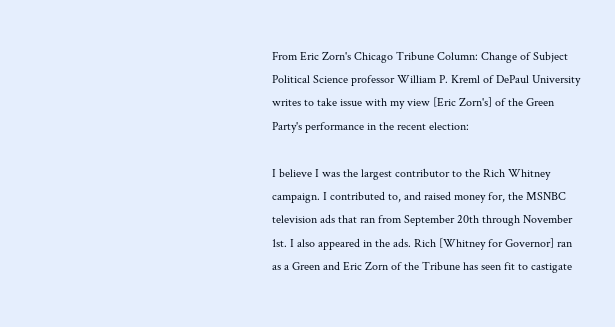From Eric Zorn's Chicago Tribune Column: Change of Subject
Political Science professor William P. Kreml of DePaul University writes to take issue with my view [Eric Zorn's] of the Green Party's performance in the recent election:

I believe I was the largest contributor to the Rich Whitney campaign. I contributed to, and raised money for, the MSNBC television ads that ran from September 20th through November 1st. I also appeared in the ads. Rich [Whitney for Governor] ran as a Green and Eric Zorn of the Tribune has seen fit to castigate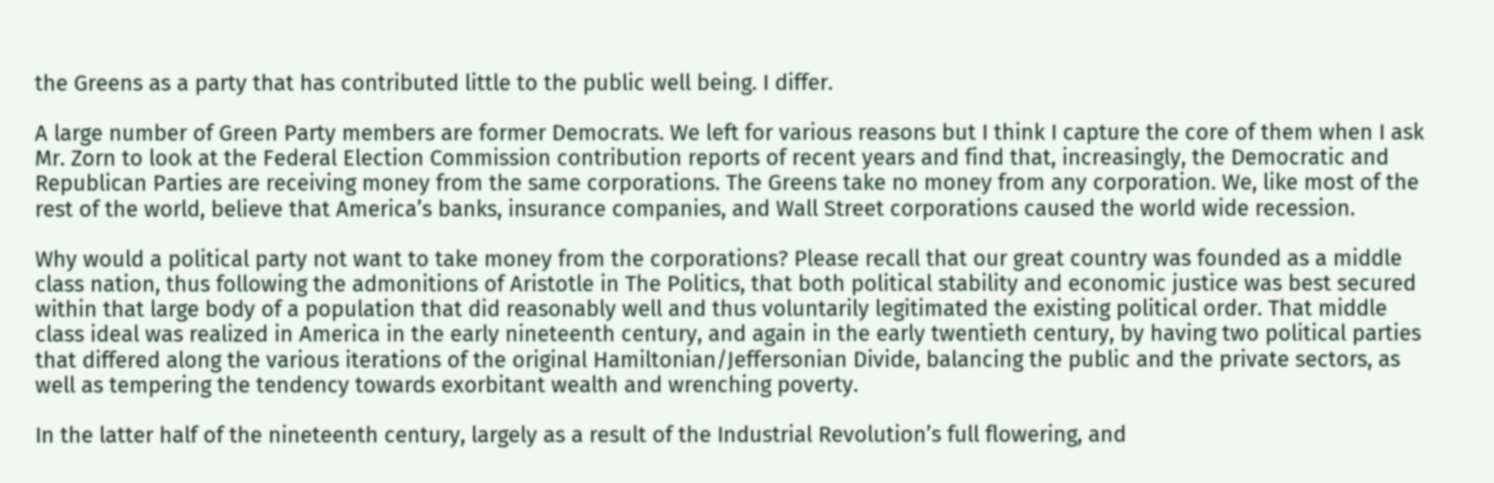the Greens as a party that has contributed little to the public well being. I differ.

A large number of Green Party members are former Democrats. We left for various reasons but I think I capture the core of them when I ask Mr. Zorn to look at the Federal Election Commission contribution reports of recent years and find that, increasingly, the Democratic and Republican Parties are receiving money from the same corporations. The Greens take no money from any corporation. We, like most of the rest of the world, believe that America’s banks, insurance companies, and Wall Street corporations caused the world wide recession.

Why would a political party not want to take money from the corporations? Please recall that our great country was founded as a middle class nation, thus following the admonitions of Aristotle in The Politics, that both political stability and economic justice was best secured within that large body of a population that did reasonably well and thus voluntarily legitimated the existing political order. That middle class ideal was realized in America in the early nineteenth century, and again in the early twentieth century, by having two political parties that differed along the various iterations of the original Hamiltonian/Jeffersonian Divide, balancing the public and the private sectors, as well as tempering the tendency towards exorbitant wealth and wrenching poverty.

In the latter half of the nineteenth century, largely as a result of the Industrial Revolution’s full flowering, and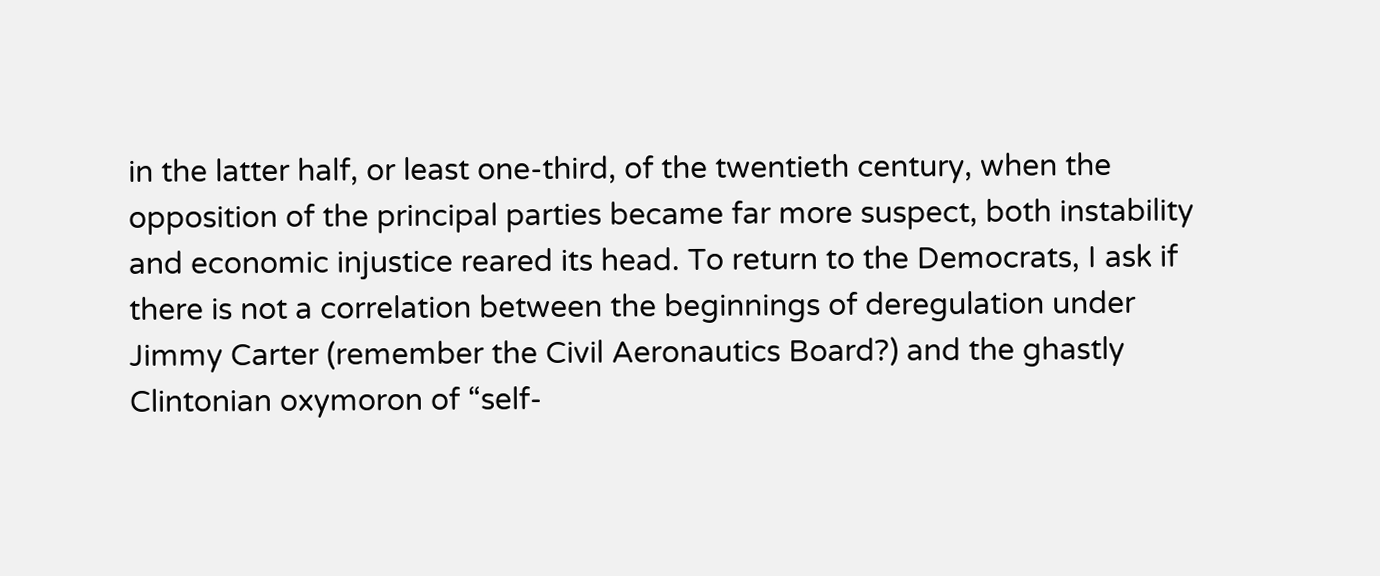in the latter half, or least one-third, of the twentieth century, when the opposition of the principal parties became far more suspect, both instability and economic injustice reared its head. To return to the Democrats, I ask if there is not a correlation between the beginnings of deregulation under Jimmy Carter (remember the Civil Aeronautics Board?) and the ghastly Clintonian oxymoron of “self-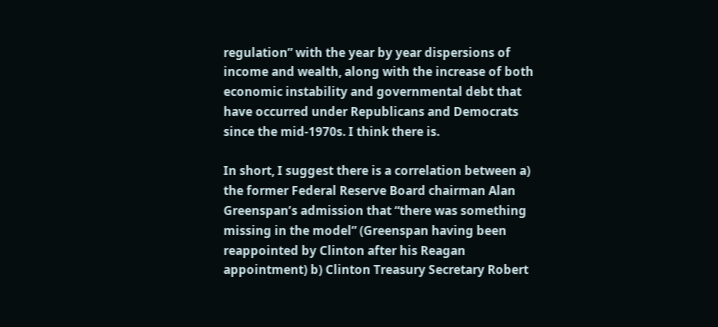regulation” with the year by year dispersions of income and wealth, along with the increase of both economic instability and governmental debt that have occurred under Republicans and Democrats since the mid-1970s. I think there is.

In short, I suggest there is a correlation between a) the former Federal Reserve Board chairman Alan Greenspan’s admission that “there was something missing in the model” (Greenspan having been reappointed by Clinton after his Reagan appointment) b) Clinton Treasury Secretary Robert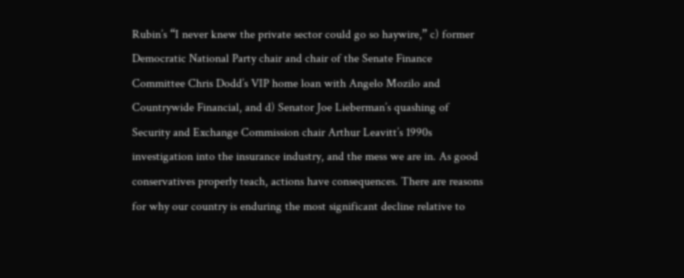Rubin’s “I never knew the private sector could go so haywire,” c) former Democratic National Party chair and chair of the Senate Finance Committee Chris Dodd’s VIP home loan with Angelo Mozilo and Countrywide Financial, and d) Senator Joe Lieberman’s quashing of Security and Exchange Commission chair Arthur Leavitt’s 1990s investigation into the insurance industry, and the mess we are in. As good conservatives properly teach, actions have consequences. There are reasons for why our country is enduring the most significant decline relative to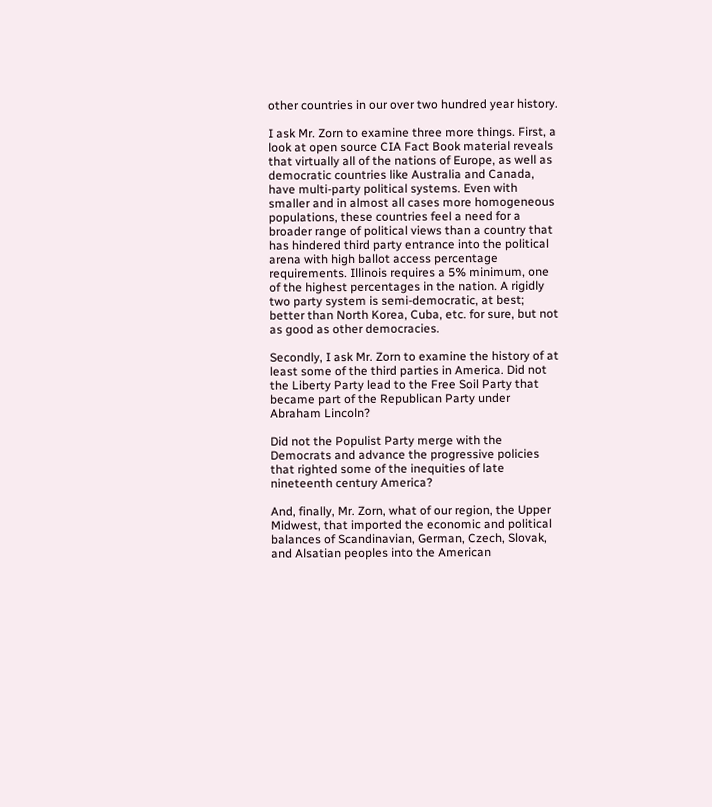other countries in our over two hundred year history.

I ask Mr. Zorn to examine three more things. First, a look at open source CIA Fact Book material reveals that virtually all of the nations of Europe, as well as democratic countries like Australia and Canada, have multi-party political systems. Even with smaller and in almost all cases more homogeneous populations, these countries feel a need for a broader range of political views than a country that has hindered third party entrance into the political arena with high ballot access percentage requirements. Illinois requires a 5% minimum, one of the highest percentages in the nation. A rigidly two party system is semi-democratic, at best; better than North Korea, Cuba, etc. for sure, but not as good as other democracies.

Secondly, I ask Mr. Zorn to examine the history of at least some of the third parties in America. Did not the Liberty Party lead to the Free Soil Party that became part of the Republican Party under Abraham Lincoln?

Did not the Populist Party merge with the Democrats and advance the progressive policies that righted some of the inequities of late nineteenth century America?

And, finally, Mr. Zorn, what of our region, the Upper Midwest, that imported the economic and political balances of Scandinavian, German, Czech, Slovak, and Alsatian peoples into the American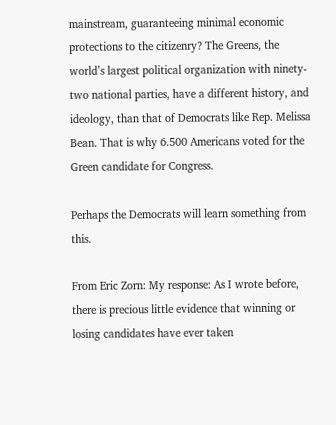mainstream, guaranteeing minimal economic protections to the citizenry? The Greens, the world’s largest political organization with ninety-two national parties, have a different history, and ideology, than that of Democrats like Rep. Melissa Bean. That is why 6.500 Americans voted for the Green candidate for Congress.

Perhaps the Democrats will learn something from this.

From Eric Zorn: My response: As I wrote before, there is precious little evidence that winning or losing candidates have ever taken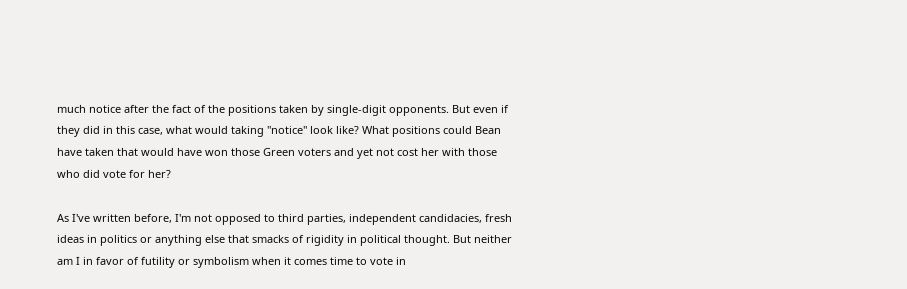much notice after the fact of the positions taken by single-digit opponents. But even if they did in this case, what would taking "notice" look like? What positions could Bean have taken that would have won those Green voters and yet not cost her with those who did vote for her?

As I've written before, I'm not opposed to third parties, independent candidacies, fresh ideas in politics or anything else that smacks of rigidity in political thought. But neither am I in favor of futility or symbolism when it comes time to vote in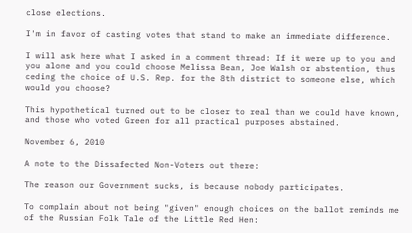close elections.

I'm in favor of casting votes that stand to make an immediate difference.

I will ask here what I asked in a comment thread: If it were up to you and you alone and you could choose Melissa Bean, Joe Walsh or abstention, thus ceding the choice of U.S. Rep. for the 8th district to someone else, which would you choose?

This hypothetical turned out to be closer to real than we could have known, and those who voted Green for all practical purposes abstained.

November 6, 2010

A note to the Dissafected Non-Voters out there:

The reason our Government sucks, is because nobody participates.

To complain about not being "given" enough choices on the ballot reminds me of the Russian Folk Tale of the Little Red Hen: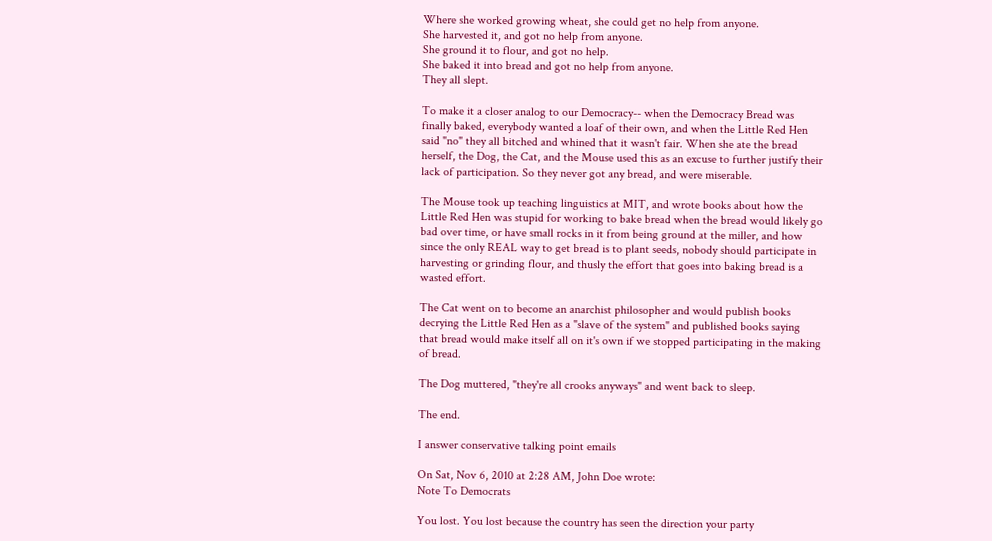Where she worked growing wheat, she could get no help from anyone.
She harvested it, and got no help from anyone.
She ground it to flour, and got no help.
She baked it into bread and got no help from anyone.
They all slept.

To make it a closer analog to our Democracy-- when the Democracy Bread was finally baked, everybody wanted a loaf of their own, and when the Little Red Hen said "no" they all bitched and whined that it wasn't fair. When she ate the bread herself, the Dog, the Cat, and the Mouse used this as an excuse to further justify their lack of participation. So they never got any bread, and were miserable.

The Mouse took up teaching linguistics at MIT, and wrote books about how the Little Red Hen was stupid for working to bake bread when the bread would likely go bad over time, or have small rocks in it from being ground at the miller, and how since the only REAL way to get bread is to plant seeds, nobody should participate in harvesting or grinding flour, and thusly the effort that goes into baking bread is a wasted effort.

The Cat went on to become an anarchist philosopher and would publish books decrying the Little Red Hen as a "slave of the system" and published books saying that bread would make itself all on it's own if we stopped participating in the making of bread.

The Dog muttered, "they're all crooks anyways" and went back to sleep.

The end.

I answer conservative talking point emails

On Sat, Nov 6, 2010 at 2:28 AM, John Doe wrote:
Note To Democrats

You lost. You lost because the country has seen the direction your party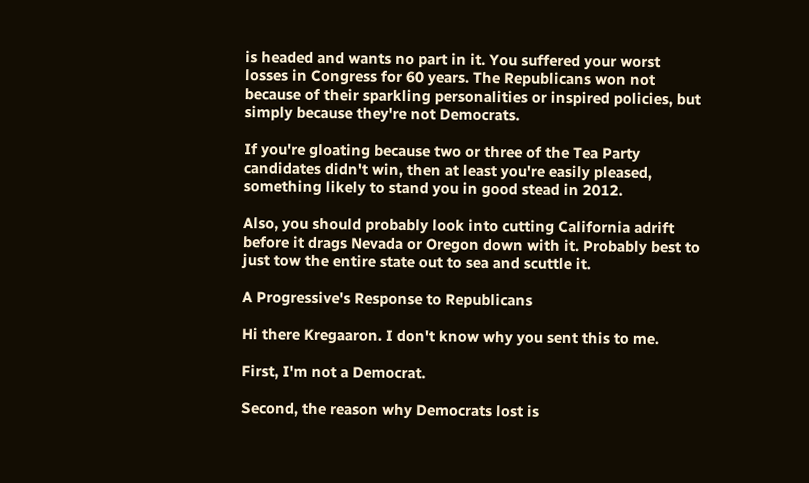is headed and wants no part in it. You suffered your worst losses in Congress for 60 years. The Republicans won not because of their sparkling personalities or inspired policies, but simply because they're not Democrats.

If you're gloating because two or three of the Tea Party candidates didn't win, then at least you're easily pleased, something likely to stand you in good stead in 2012.

Also, you should probably look into cutting California adrift before it drags Nevada or Oregon down with it. Probably best to just tow the entire state out to sea and scuttle it.

A Progressive's Response to Republicans

Hi there Kregaaron. I don't know why you sent this to me.

First, I'm not a Democrat.

Second, the reason why Democrats lost is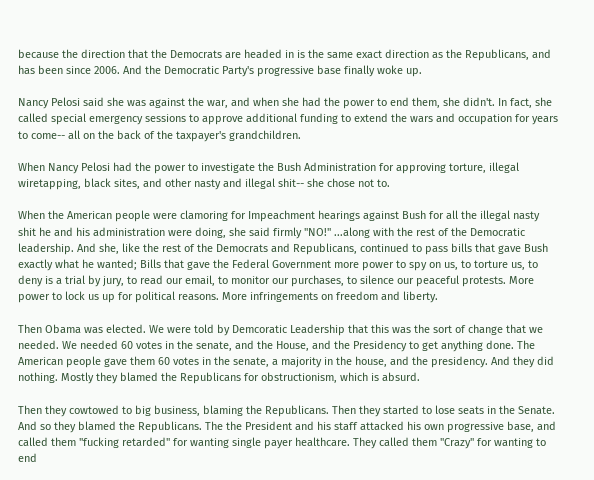because the direction that the Democrats are headed in is the same exact direction as the Republicans, and has been since 2006. And the Democratic Party's progressive base finally woke up.

Nancy Pelosi said she was against the war, and when she had the power to end them, she didn't. In fact, she called special emergency sessions to approve additional funding to extend the wars and occupation for years to come-- all on the back of the taxpayer's grandchildren.

When Nancy Pelosi had the power to investigate the Bush Administration for approving torture, illegal wiretapping, black sites, and other nasty and illegal shit-- she chose not to.

When the American people were clamoring for Impeachment hearings against Bush for all the illegal nasty shit he and his administration were doing, she said firmly "NO!" ...along with the rest of the Democratic leadership. And she, like the rest of the Democrats and Republicans, continued to pass bills that gave Bush exactly what he wanted; Bills that gave the Federal Government more power to spy on us, to torture us, to deny is a trial by jury, to read our email, to monitor our purchases, to silence our peaceful protests. More power to lock us up for political reasons. More infringements on freedom and liberty.

Then Obama was elected. We were told by Demcoratic Leadership that this was the sort of change that we needed. We needed 60 votes in the senate, and the House, and the Presidency to get anything done. The American people gave them 60 votes in the senate, a majority in the house, and the presidency. And they did nothing. Mostly they blamed the Republicans for obstructionism, which is absurd.

Then they cowtowed to big business, blaming the Republicans. Then they started to lose seats in the Senate. And so they blamed the Republicans. The the President and his staff attacked his own progressive base, and called them "fucking retarded" for wanting single payer healthcare. They called them "Crazy" for wanting to end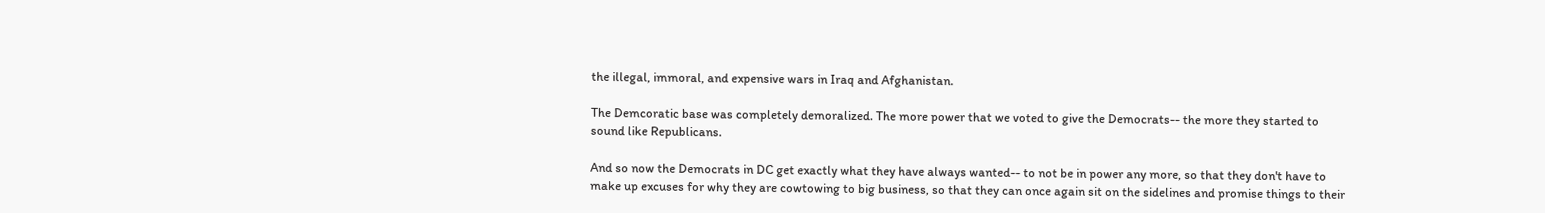the illegal, immoral, and expensive wars in Iraq and Afghanistan.

The Demcoratic base was completely demoralized. The more power that we voted to give the Democrats-- the more they started to sound like Republicans.

And so now the Democrats in DC get exactly what they have always wanted-- to not be in power any more, so that they don't have to make up excuses for why they are cowtowing to big business, so that they can once again sit on the sidelines and promise things to their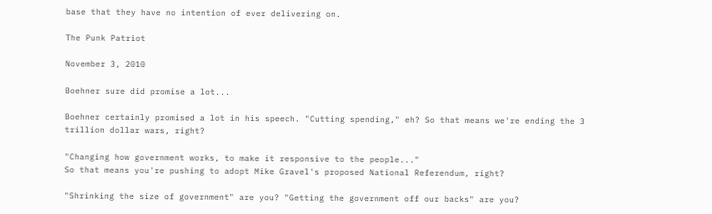base that they have no intention of ever delivering on.

The Punk Patriot

November 3, 2010

Boehner sure did promise a lot...

Boehner certainly promised a lot in his speech. "Cutting spending," eh? So that means we're ending the 3 trillion dollar wars, right?

"Changing how government works, to make it responsive to the people..."
So that means you're pushing to adopt Mike Gravel's proposed National Referendum, right?

"Shrinking the size of government" are you? "Getting the government off our backs" are you?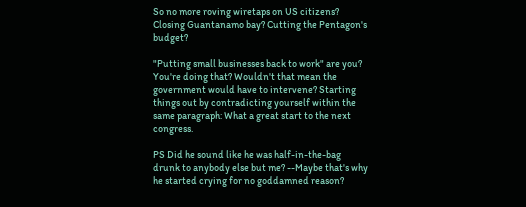So no more roving wiretaps on US citizens? Closing Guantanamo bay? Cutting the Pentagon's budget?

"Putting small businesses back to work" are you? You're doing that? Wouldn't that mean the government would have to intervene? Starting things out by contradicting yourself within the same paragraph: What a great start to the next congress.

PS Did he sound like he was half-in-the-bag drunk to anybody else but me? --Maybe that's why he started crying for no goddamned reason?